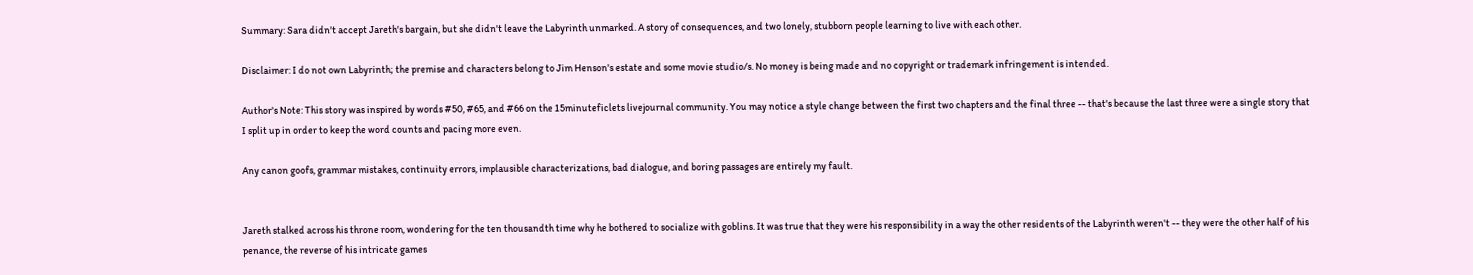Summary: Sara didn't accept Jareth's bargain, but she didn't leave the Labyrinth unmarked. A story of consequences, and two lonely, stubborn people learning to live with each other.

Disclaimer: I do not own Labyrinth; the premise and characters belong to Jim Henson's estate and some movie studio/s. No money is being made and no copyright or trademark infringement is intended.

Author's Note: This story was inspired by words #50, #65, and #66 on the 15minuteficlets livejournal community. You may notice a style change between the first two chapters and the final three -- that's because the last three were a single story that I split up in order to keep the word counts and pacing more even.

Any canon goofs, grammar mistakes, continuity errors, implausible characterizations, bad dialogue, and boring passages are entirely my fault.


Jareth stalked across his throne room, wondering for the ten thousandth time why he bothered to socialize with goblins. It was true that they were his responsibility in a way the other residents of the Labyrinth weren't -- they were the other half of his penance, the reverse of his intricate games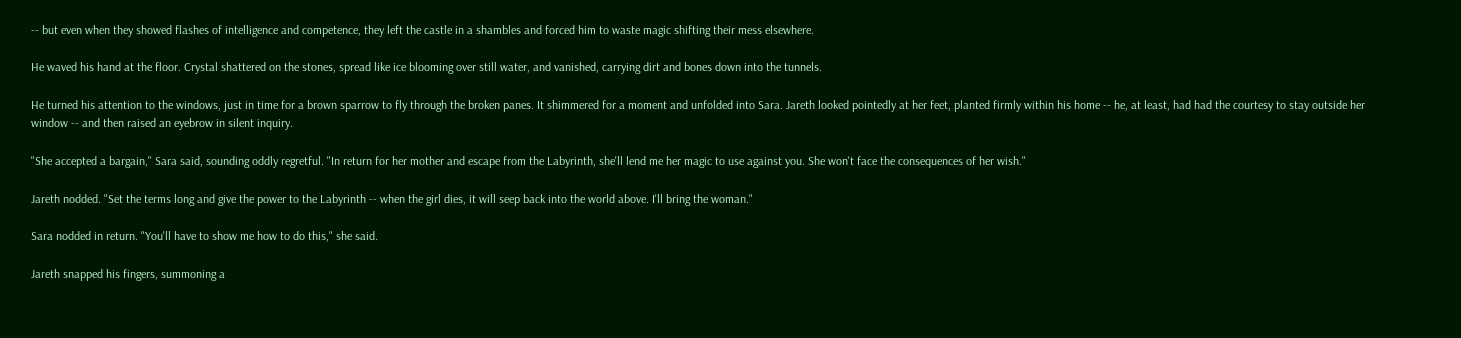-- but even when they showed flashes of intelligence and competence, they left the castle in a shambles and forced him to waste magic shifting their mess elsewhere.

He waved his hand at the floor. Crystal shattered on the stones, spread like ice blooming over still water, and vanished, carrying dirt and bones down into the tunnels.

He turned his attention to the windows, just in time for a brown sparrow to fly through the broken panes. It shimmered for a moment and unfolded into Sara. Jareth looked pointedly at her feet, planted firmly within his home -- he, at least, had had the courtesy to stay outside her window -- and then raised an eyebrow in silent inquiry.

"She accepted a bargain," Sara said, sounding oddly regretful. "In return for her mother and escape from the Labyrinth, she'll lend me her magic to use against you. She won't face the consequences of her wish."

Jareth nodded. "Set the terms long and give the power to the Labyrinth -- when the girl dies, it will seep back into the world above. I'll bring the woman."

Sara nodded in return. "You'll have to show me how to do this," she said.

Jareth snapped his fingers, summoning a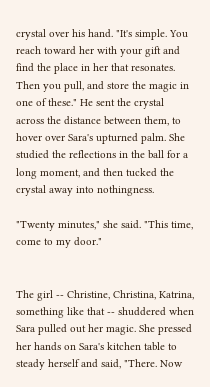crystal over his hand. "It's simple. You reach toward her with your gift and find the place in her that resonates. Then you pull, and store the magic in one of these." He sent the crystal across the distance between them, to hover over Sara's upturned palm. She studied the reflections in the ball for a long moment, and then tucked the crystal away into nothingness.

"Twenty minutes," she said. "This time, come to my door."


The girl -- Christine, Christina, Katrina, something like that -- shuddered when Sara pulled out her magic. She pressed her hands on Sara's kitchen table to steady herself and said, "There. Now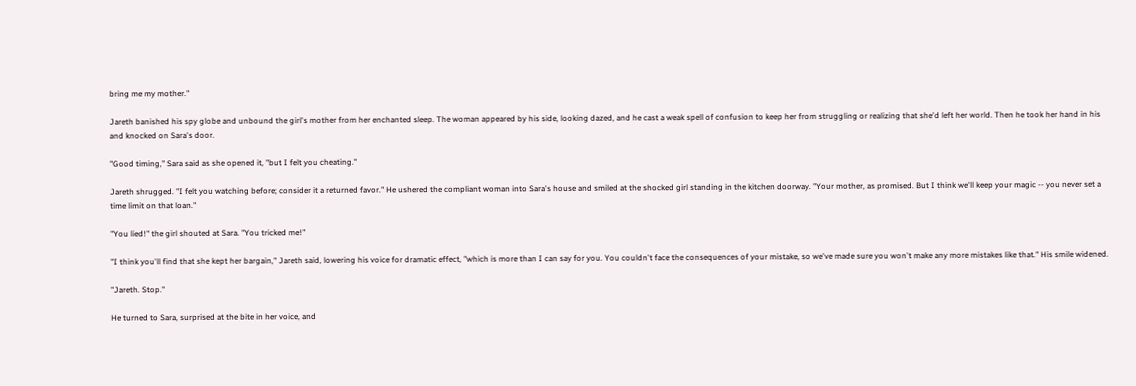bring me my mother."

Jareth banished his spy globe and unbound the girl's mother from her enchanted sleep. The woman appeared by his side, looking dazed, and he cast a weak spell of confusion to keep her from struggling or realizing that she'd left her world. Then he took her hand in his and knocked on Sara's door.

"Good timing," Sara said as she opened it, "but I felt you cheating."

Jareth shrugged. "I felt you watching before; consider it a returned favor." He ushered the compliant woman into Sara's house and smiled at the shocked girl standing in the kitchen doorway. "Your mother, as promised. But I think we'll keep your magic -- you never set a time limit on that loan."

"You lied!" the girl shouted at Sara. "You tricked me!"

"I think you'll find that she kept her bargain," Jareth said, lowering his voice for dramatic effect, "which is more than I can say for you. You couldn't face the consequences of your mistake, so we've made sure you won't make any more mistakes like that." His smile widened.

"Jareth. Stop."

He turned to Sara, surprised at the bite in her voice, and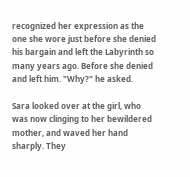recognized her expression as the one she wore just before she denied his bargain and left the Labyrinth so many years ago. Before she denied and left him. "Why?" he asked.

Sara looked over at the girl, who was now clinging to her bewildered mother, and waved her hand sharply. They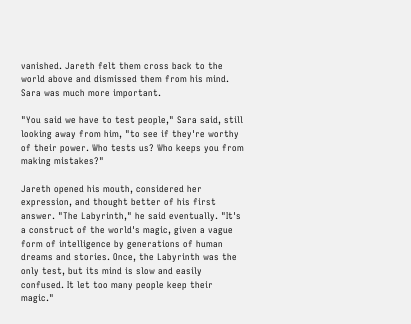vanished. Jareth felt them cross back to the world above and dismissed them from his mind. Sara was much more important.

"You said we have to test people," Sara said, still looking away from him, "to see if they're worthy of their power. Who tests us? Who keeps you from making mistakes?"

Jareth opened his mouth, considered her expression, and thought better of his first answer. "The Labyrinth," he said eventually. "It's a construct of the world's magic, given a vague form of intelligence by generations of human dreams and stories. Once, the Labyrinth was the only test, but its mind is slow and easily confused. It let too many people keep their magic."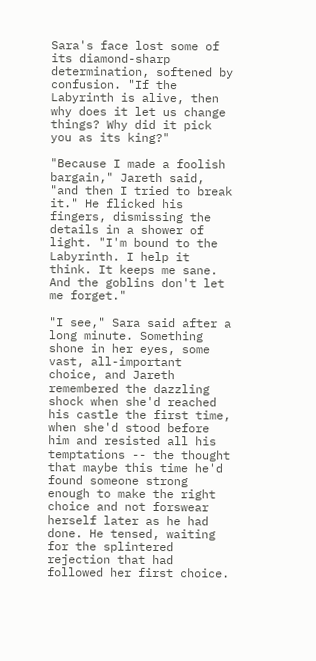Sara's face lost some of its diamond-sharp determination, softened by confusion. "If the Labyrinth is alive, then why does it let us change things? Why did it pick you as its king?"

"Because I made a foolish bargain," Jareth said, "and then I tried to break it." He flicked his fingers, dismissing the details in a shower of light. "I'm bound to the Labyrinth. I help it think. It keeps me sane. And the goblins don't let me forget."

"I see," Sara said after a long minute. Something shone in her eyes, some vast, all-important choice, and Jareth remembered the dazzling shock when she'd reached his castle the first time, when she'd stood before him and resisted all his temptations -- the thought that maybe this time he'd found someone strong enough to make the right choice and not forswear herself later as he had done. He tensed, waiting for the splintered rejection that had followed her first choice.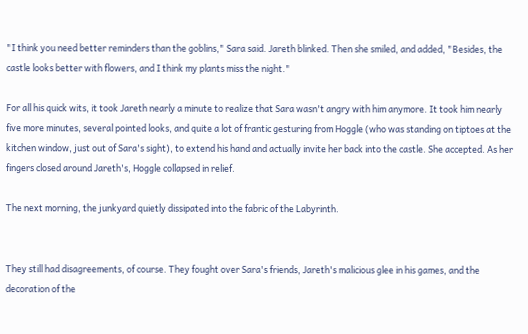"I think you need better reminders than the goblins," Sara said. Jareth blinked. Then she smiled, and added, "Besides, the castle looks better with flowers, and I think my plants miss the night."

For all his quick wits, it took Jareth nearly a minute to realize that Sara wasn't angry with him anymore. It took him nearly five more minutes, several pointed looks, and quite a lot of frantic gesturing from Hoggle (who was standing on tiptoes at the kitchen window, just out of Sara's sight), to extend his hand and actually invite her back into the castle. She accepted. As her fingers closed around Jareth's, Hoggle collapsed in relief.

The next morning, the junkyard quietly dissipated into the fabric of the Labyrinth.


They still had disagreements, of course. They fought over Sara's friends, Jareth's malicious glee in his games, and the decoration of the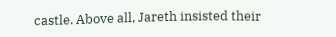castle. Above all, Jareth insisted their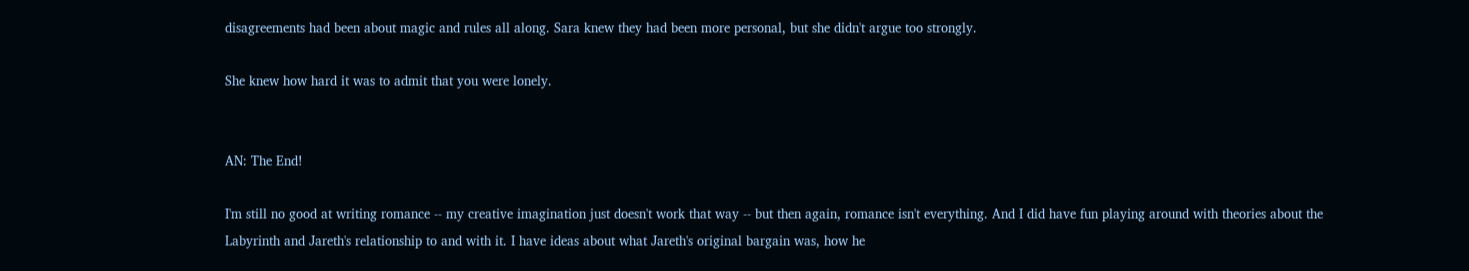disagreements had been about magic and rules all along. Sara knew they had been more personal, but she didn't argue too strongly.

She knew how hard it was to admit that you were lonely.


AN: The End!

I'm still no good at writing romance -- my creative imagination just doesn't work that way -- but then again, romance isn't everything. And I did have fun playing around with theories about the Labyrinth and Jareth's relationship to and with it. I have ideas about what Jareth's original bargain was, how he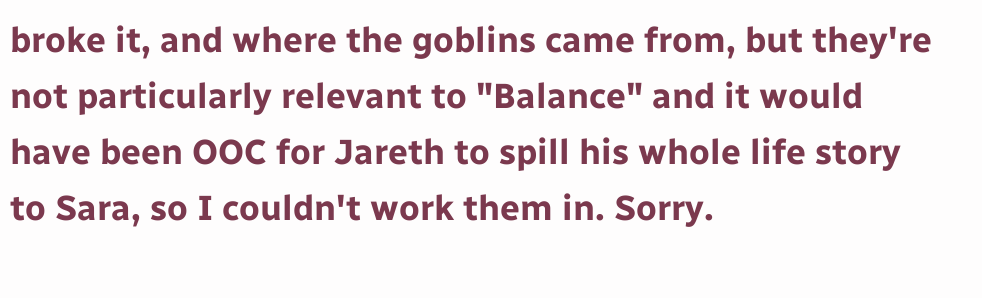broke it, and where the goblins came from, but they're not particularly relevant to "Balance" and it would have been OOC for Jareth to spill his whole life story to Sara, so I couldn't work them in. Sorry.